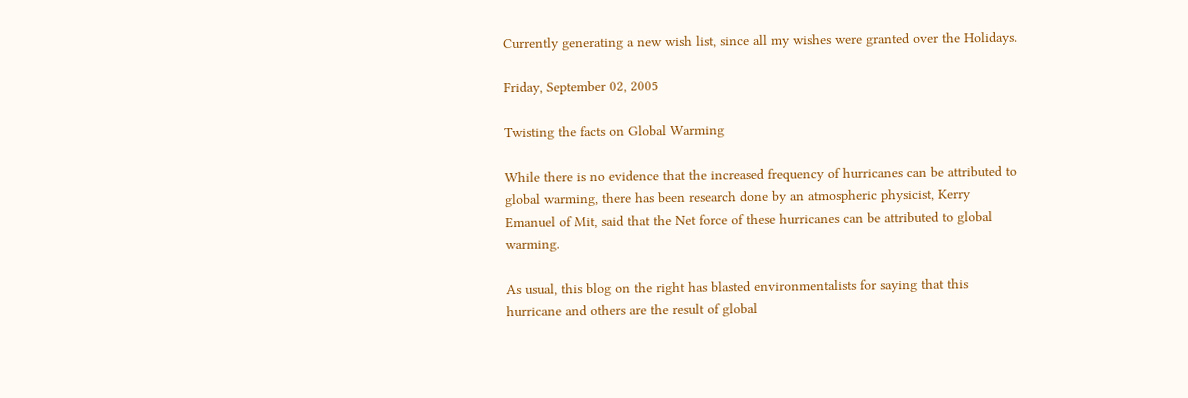Currently generating a new wish list, since all my wishes were granted over the Holidays.

Friday, September 02, 2005

Twisting the facts on Global Warming

While there is no evidence that the increased frequency of hurricanes can be attributed to global warming, there has been research done by an atmospheric physicist, Kerry Emanuel of Mit, said that the Net force of these hurricanes can be attributed to global warming.

As usual, this blog on the right has blasted environmentalists for saying that this hurricane and others are the result of global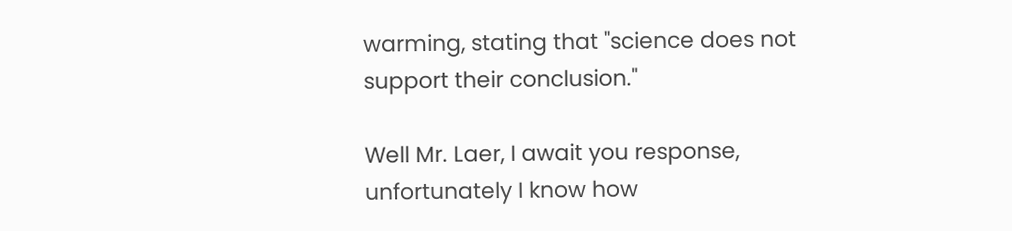warming, stating that "science does not support their conclusion."

Well Mr. Laer, I await you response, unfortunately I know how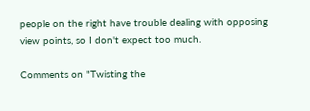people on the right have trouble dealing with opposing view points, so I don't expect too much.

Comments on "Twisting the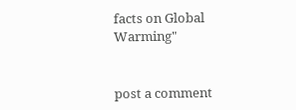facts on Global Warming"


post a comment